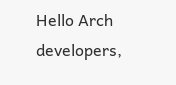Hello Arch developers,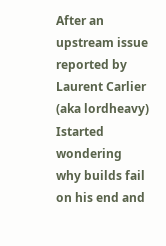After an upstream issue reported by Laurent Carlier (aka lordheavy)
Istarted wondering why builds fail on his end and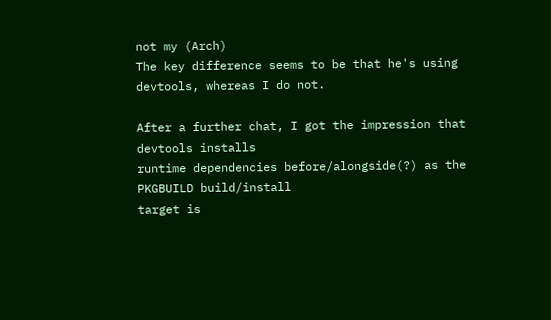not my (Arch)
The key difference seems to be that he's using devtools, whereas I do not.

After a further chat, I got the impression that devtools installs
runtime dependencies before/alongside(?) as the PKGBUILD build/install
target is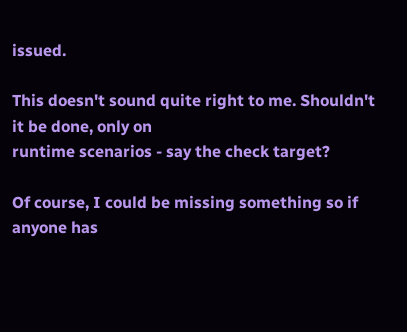issued.

This doesn't sound quite right to me. Shouldn't it be done, only on
runtime scenarios - say the check target?

Of course, I could be missing something so if anyone has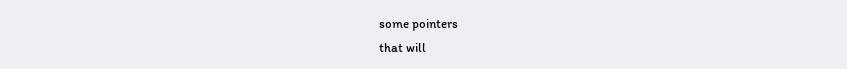some pointers
that will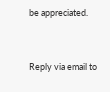be appreciated.


Reply via email to